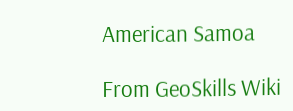American Samoa

From GeoSkills Wiki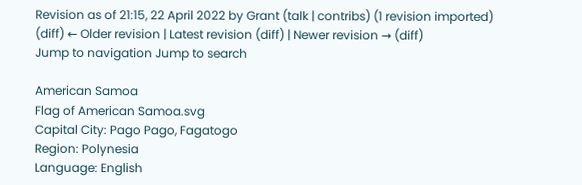Revision as of 21:15, 22 April 2022 by Grant (talk | contribs) (1 revision imported)
(diff) ← Older revision | Latest revision (diff) | Newer revision → (diff)
Jump to navigation Jump to search

American Samoa
Flag of American Samoa.svg
Capital City: Pago Pago, Fagatogo
Region: Polynesia
Language: English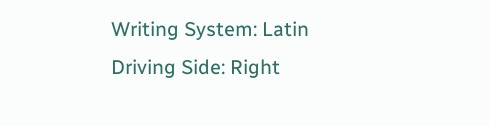Writing System: Latin
Driving Side: Right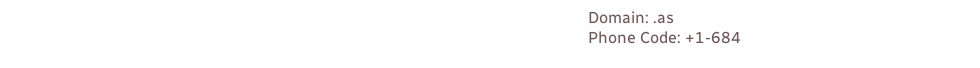Domain: .as
Phone Code: +1-684